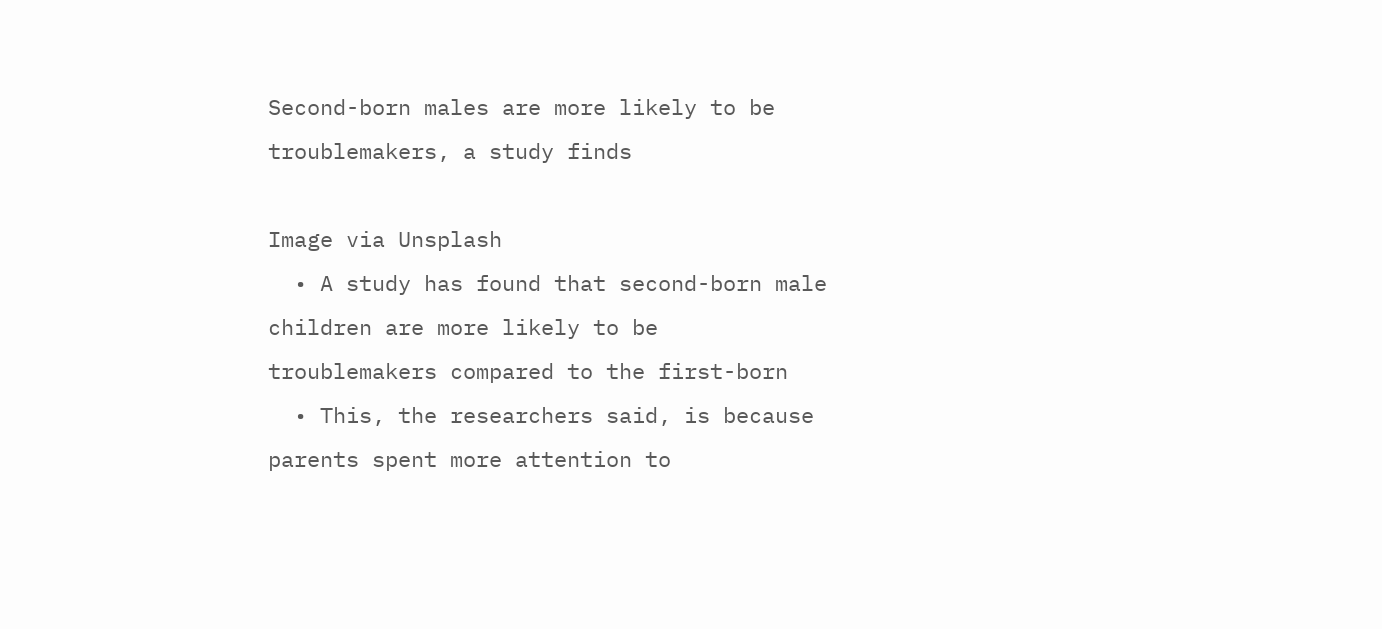Second-born males are more likely to be troublemakers, a study finds

Image via Unsplash
  • A study has found that second-born male children are more likely to be troublemakers compared to the first-born
  • This, the researchers said, is because parents spent more attention to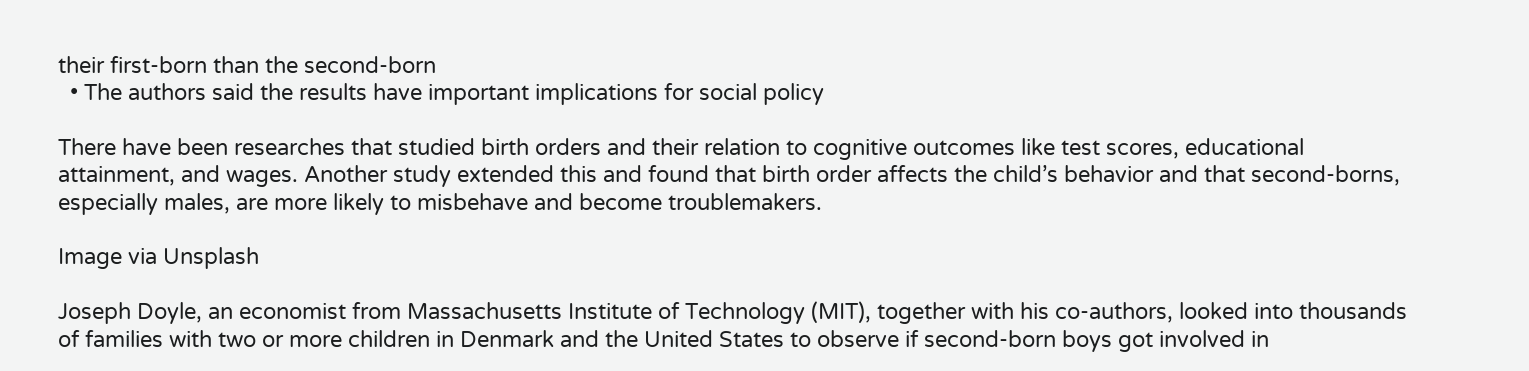their first-born than the second-born
  • The authors said the results have important implications for social policy

There have been researches that studied birth orders and their relation to cognitive outcomes like test scores, educational attainment, and wages. Another study extended this and found that birth order affects the child’s behavior and that second-borns, especially males, are more likely to misbehave and become troublemakers.

Image via Unsplash

Joseph Doyle, an economist from Massachusetts Institute of Technology (MIT), together with his co-authors, looked into thousands of families with two or more children in Denmark and the United States to observe if second-born boys got involved in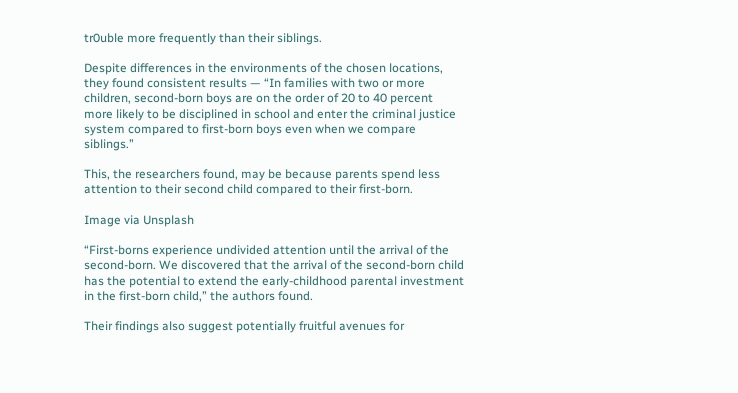tr0uble more frequently than their siblings.

Despite differences in the environments of the chosen locations, they found consistent results — “In families with two or more children, second-born boys are on the order of 20 to 40 percent more likely to be disciplined in school and enter the criminal justice system compared to first-born boys even when we compare siblings.”

This, the researchers found, may be because parents spend less attention to their second child compared to their first-born.

Image via Unsplash

“First-borns experience undivided attention until the arrival of the second-born. We discovered that the arrival of the second-born child has the potential to extend the early-childhood parental investment in the first-born child,” the authors found.

Their findings also suggest potentially fruitful avenues for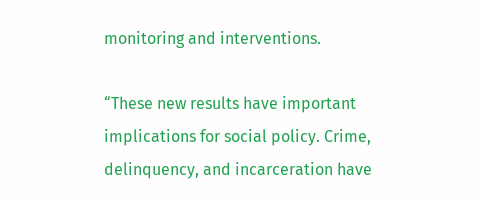monitoring and interventions.

“These new results have important implications for social policy. Crime, delinquency, and incarceration have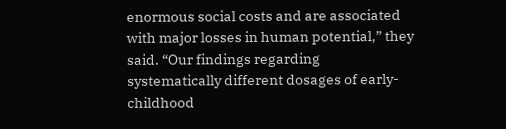enormous social costs and are associated with major losses in human potential,” they said. “Our findings regarding systematically different dosages of early-childhood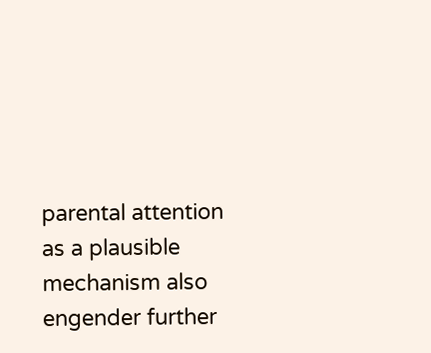parental attention as a plausible mechanism also engender further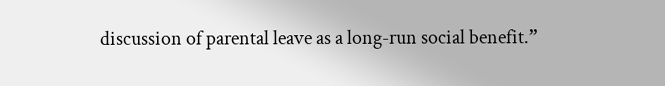discussion of parental leave as a long-run social benefit.”